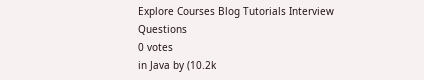Explore Courses Blog Tutorials Interview Questions
0 votes
in Java by (10.2k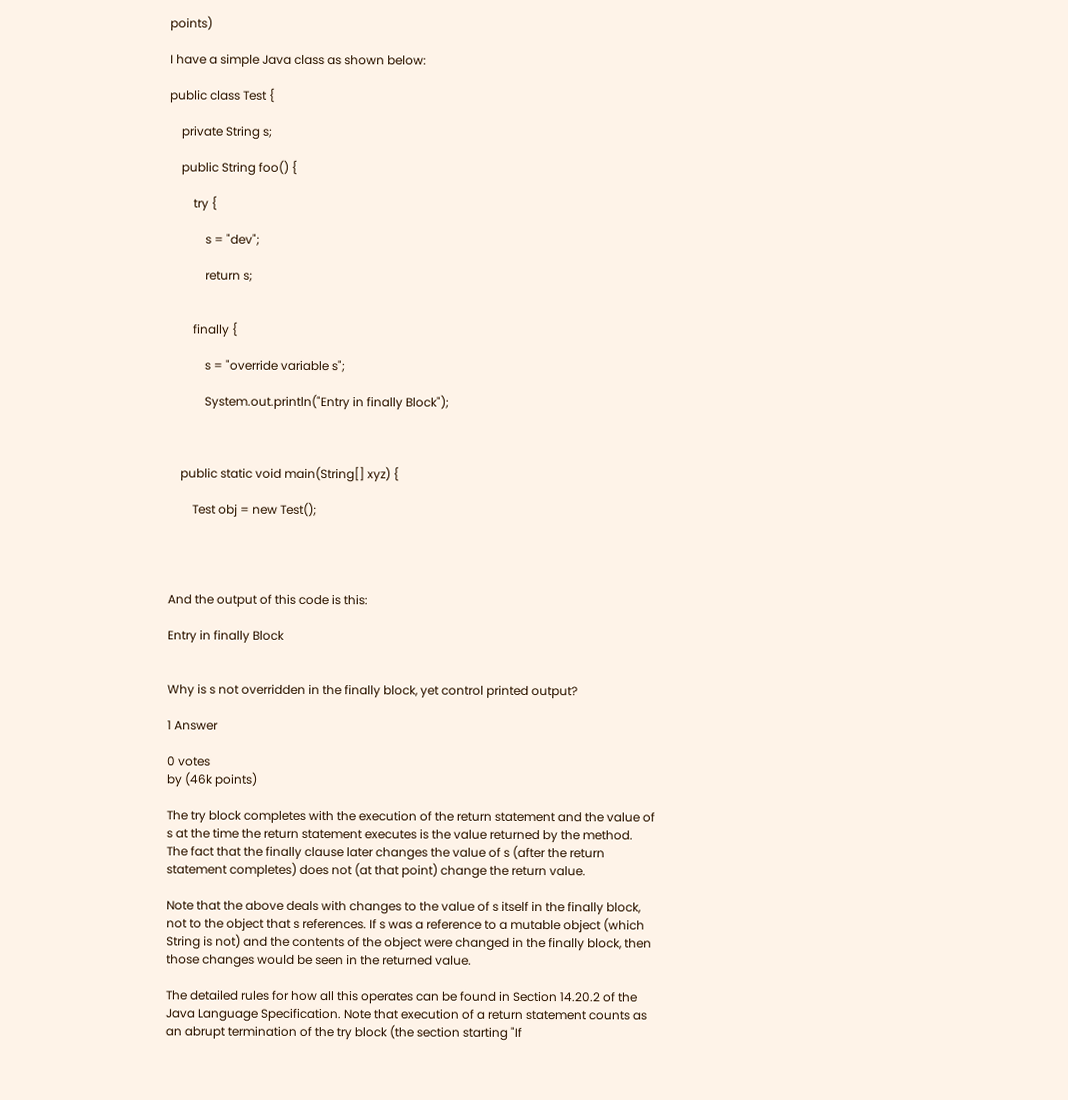points)

I have a simple Java class as shown below:

public class Test {

    private String s;

    public String foo() {

        try {

            s = "dev";

            return s;


        finally {

            s = "override variable s";

            System.out.println("Entry in finally Block");



    public static void main(String[] xyz) {

        Test obj = new Test();




And the output of this code is this:

Entry in finally Block


Why is s not overridden in the finally block, yet control printed output?

1 Answer

0 votes
by (46k points)

The try block completes with the execution of the return statement and the value of s at the time the return statement executes is the value returned by the method. The fact that the finally clause later changes the value of s (after the return statement completes) does not (at that point) change the return value.

Note that the above deals with changes to the value of s itself in the finally block, not to the object that s references. If s was a reference to a mutable object (which String is not) and the contents of the object were changed in the finally block, then those changes would be seen in the returned value.

The detailed rules for how all this operates can be found in Section 14.20.2 of the Java Language Specification. Note that execution of a return statement counts as an abrupt termination of the try block (the section starting "If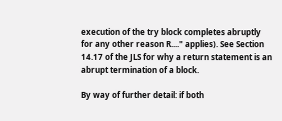execution of the try block completes abruptly for any other reason R...." applies). See Section 14.17 of the JLS for why a return statement is an abrupt termination of a block.

By way of further detail: if both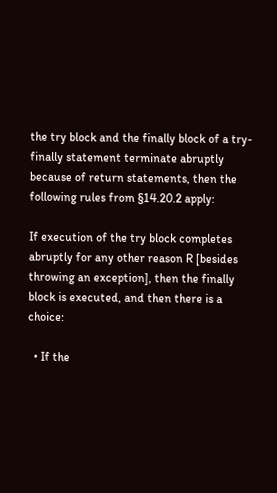the try block and the finally block of a try-finally statement terminate abruptly because of return statements, then the following rules from §14.20.2 apply:

If execution of the try block completes abruptly for any other reason R [besides throwing an exception], then the finally block is executed, and then there is a choice:

  • If the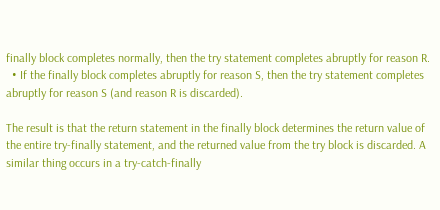finally block completes normally, then the try statement completes abruptly for reason R.
  • If the finally block completes abruptly for reason S, then the try statement completes abruptly for reason S (and reason R is discarded).

The result is that the return statement in the finally block determines the return value of the entire try-finally statement, and the returned value from the try block is discarded. A similar thing occurs in a try-catch-finally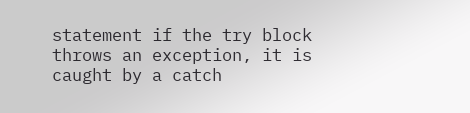statement if the try block throws an exception, it is caught by a catch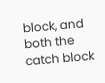block, and both the catch block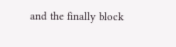and the finally block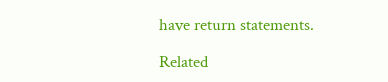have return statements.

Related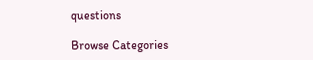questions

Browse Categories